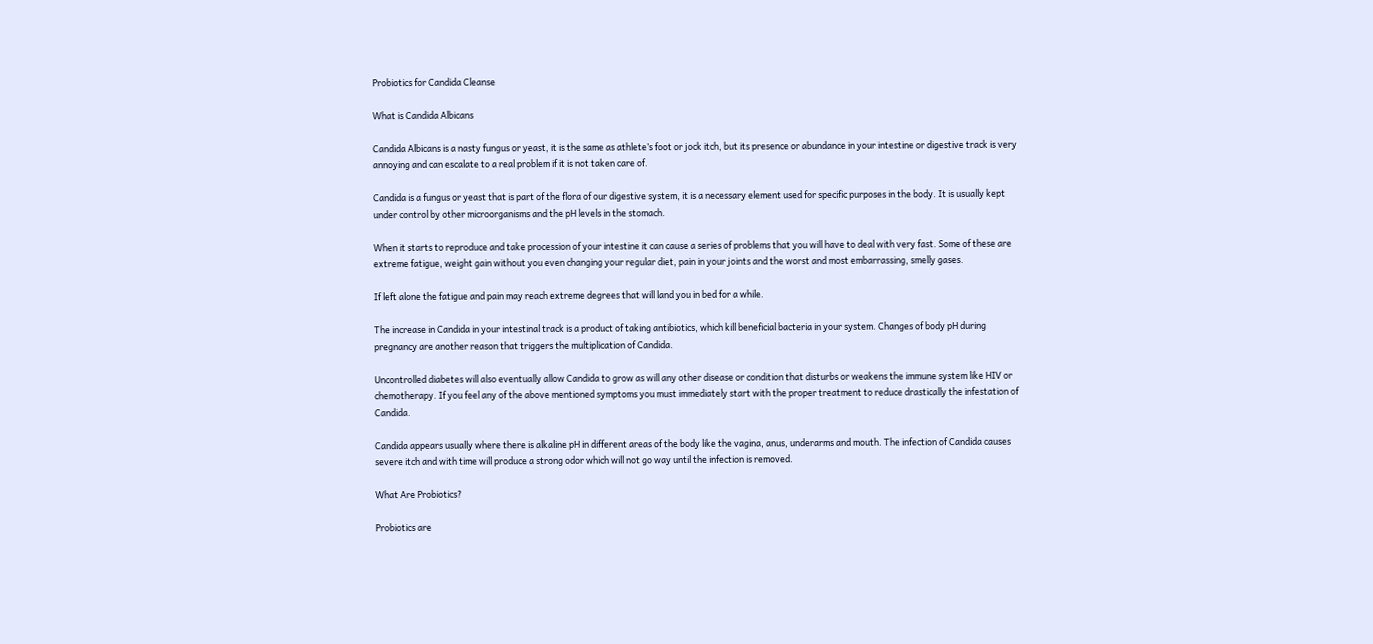Probiotics for Candida Cleanse

What is Candida Albicans

Candida Albicans is a nasty fungus or yeast, it is the same as athlete’s foot or jock itch, but its presence or abundance in your intestine or digestive track is very annoying and can escalate to a real problem if it is not taken care of.

Candida is a fungus or yeast that is part of the flora of our digestive system, it is a necessary element used for specific purposes in the body. It is usually kept under control by other microorganisms and the pH levels in the stomach.

When it starts to reproduce and take procession of your intestine it can cause a series of problems that you will have to deal with very fast. Some of these are extreme fatigue, weight gain without you even changing your regular diet, pain in your joints and the worst and most embarrassing, smelly gases.

If left alone the fatigue and pain may reach extreme degrees that will land you in bed for a while.

The increase in Candida in your intestinal track is a product of taking antibiotics, which kill beneficial bacteria in your system. Changes of body pH during pregnancy are another reason that triggers the multiplication of Candida.

Uncontrolled diabetes will also eventually allow Candida to grow as will any other disease or condition that disturbs or weakens the immune system like HIV or chemotherapy. If you feel any of the above mentioned symptoms you must immediately start with the proper treatment to reduce drastically the infestation of Candida.

Candida appears usually where there is alkaline pH in different areas of the body like the vagina, anus, underarms and mouth. The infection of Candida causes severe itch and with time will produce a strong odor which will not go way until the infection is removed.

What Are Probiotics?

Probiotics are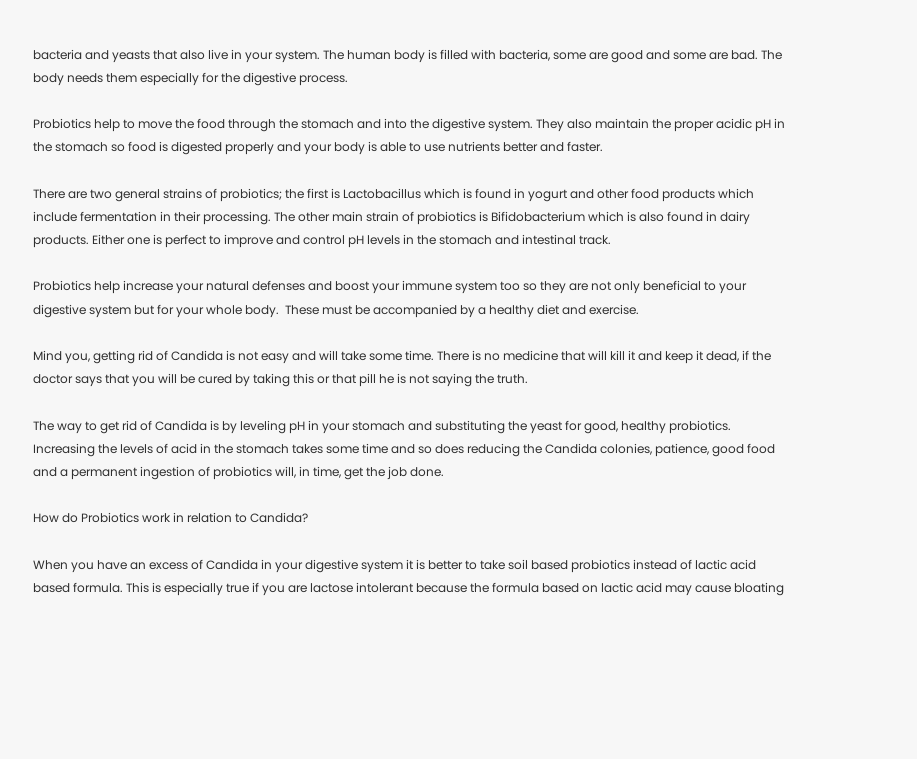bacteria and yeasts that also live in your system. The human body is filled with bacteria, some are good and some are bad. The body needs them especially for the digestive process.

Probiotics help to move the food through the stomach and into the digestive system. They also maintain the proper acidic pH in the stomach so food is digested properly and your body is able to use nutrients better and faster.

There are two general strains of probiotics; the first is Lactobacillus which is found in yogurt and other food products which include fermentation in their processing. The other main strain of probiotics is Bifidobacterium which is also found in dairy products. Either one is perfect to improve and control pH levels in the stomach and intestinal track.

Probiotics help increase your natural defenses and boost your immune system too so they are not only beneficial to your digestive system but for your whole body.  These must be accompanied by a healthy diet and exercise.

Mind you, getting rid of Candida is not easy and will take some time. There is no medicine that will kill it and keep it dead, if the doctor says that you will be cured by taking this or that pill he is not saying the truth.

The way to get rid of Candida is by leveling pH in your stomach and substituting the yeast for good, healthy probiotics. Increasing the levels of acid in the stomach takes some time and so does reducing the Candida colonies, patience, good food and a permanent ingestion of probiotics will, in time, get the job done.

How do Probiotics work in relation to Candida?

When you have an excess of Candida in your digestive system it is better to take soil based probiotics instead of lactic acid based formula. This is especially true if you are lactose intolerant because the formula based on lactic acid may cause bloating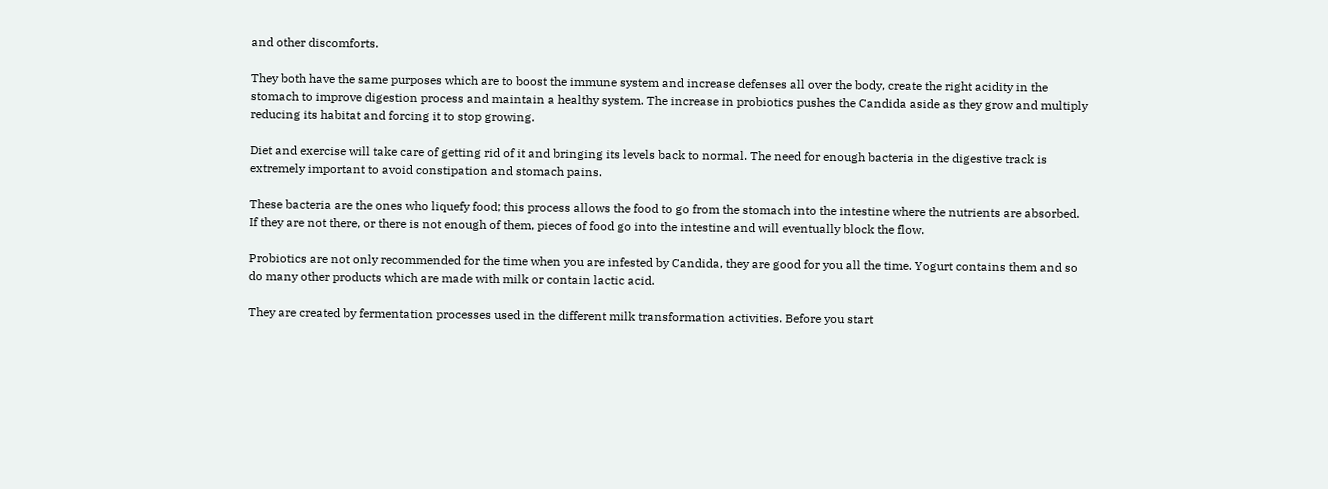and other discomforts.

They both have the same purposes which are to boost the immune system and increase defenses all over the body, create the right acidity in the stomach to improve digestion process and maintain a healthy system. The increase in probiotics pushes the Candida aside as they grow and multiply reducing its habitat and forcing it to stop growing.

Diet and exercise will take care of getting rid of it and bringing its levels back to normal. The need for enough bacteria in the digestive track is extremely important to avoid constipation and stomach pains.

These bacteria are the ones who liquefy food; this process allows the food to go from the stomach into the intestine where the nutrients are absorbed. If they are not there, or there is not enough of them, pieces of food go into the intestine and will eventually block the flow.

Probiotics are not only recommended for the time when you are infested by Candida, they are good for you all the time. Yogurt contains them and so do many other products which are made with milk or contain lactic acid.

They are created by fermentation processes used in the different milk transformation activities. Before you start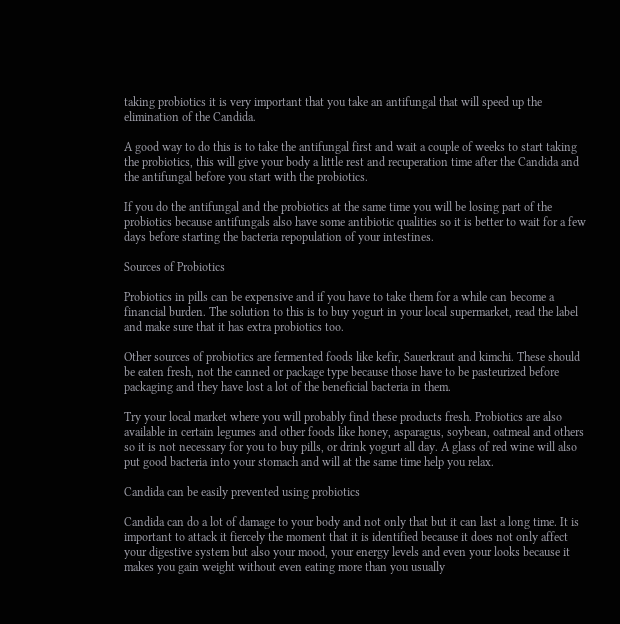taking probiotics it is very important that you take an antifungal that will speed up the elimination of the Candida.

A good way to do this is to take the antifungal first and wait a couple of weeks to start taking the probiotics, this will give your body a little rest and recuperation time after the Candida and the antifungal before you start with the probiotics.

If you do the antifungal and the probiotics at the same time you will be losing part of the probiotics because antifungals also have some antibiotic qualities so it is better to wait for a few days before starting the bacteria repopulation of your intestines.

Sources of Probiotics

Probiotics in pills can be expensive and if you have to take them for a while can become a financial burden. The solution to this is to buy yogurt in your local supermarket, read the label and make sure that it has extra probiotics too.

Other sources of probiotics are fermented foods like kefir, Sauerkraut and kimchi. These should be eaten fresh, not the canned or package type because those have to be pasteurized before packaging and they have lost a lot of the beneficial bacteria in them.

Try your local market where you will probably find these products fresh. Probiotics are also available in certain legumes and other foods like honey, asparagus, soybean, oatmeal and others so it is not necessary for you to buy pills, or drink yogurt all day. A glass of red wine will also put good bacteria into your stomach and will at the same time help you relax.

Candida can be easily prevented using probiotics

Candida can do a lot of damage to your body and not only that but it can last a long time. It is important to attack it fiercely the moment that it is identified because it does not only affect your digestive system but also your mood, your energy levels and even your looks because it makes you gain weight without even eating more than you usually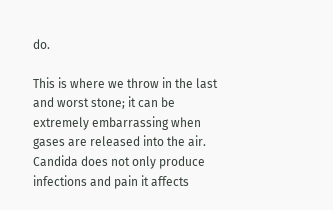do.

This is where we throw in the last and worst stone; it can be extremely embarrassing when gases are released into the air. Candida does not only produce infections and pain it affects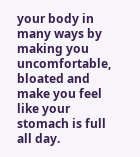your body in many ways by making you uncomfortable, bloated and make you feel like your stomach is full all day.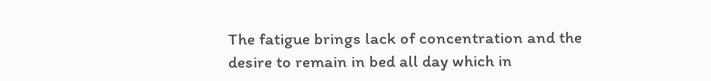The fatigue brings lack of concentration and the desire to remain in bed all day which in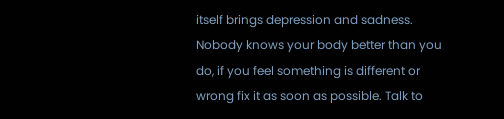itself brings depression and sadness. Nobody knows your body better than you do, if you feel something is different or wrong fix it as soon as possible. Talk to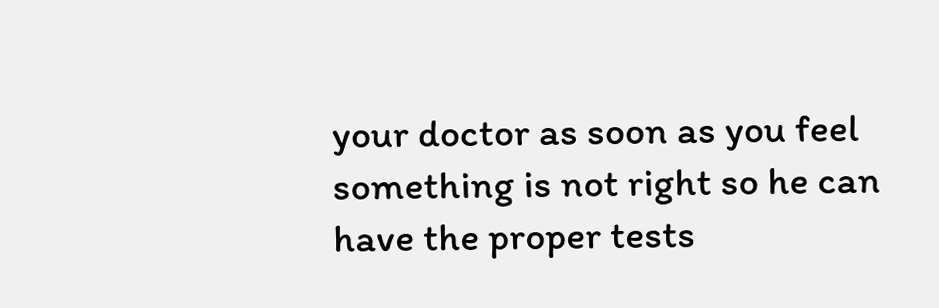your doctor as soon as you feel something is not right so he can have the proper tests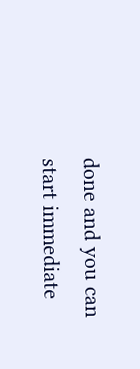done and you can start immediate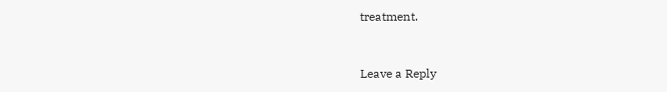treatment.


Leave a Reply